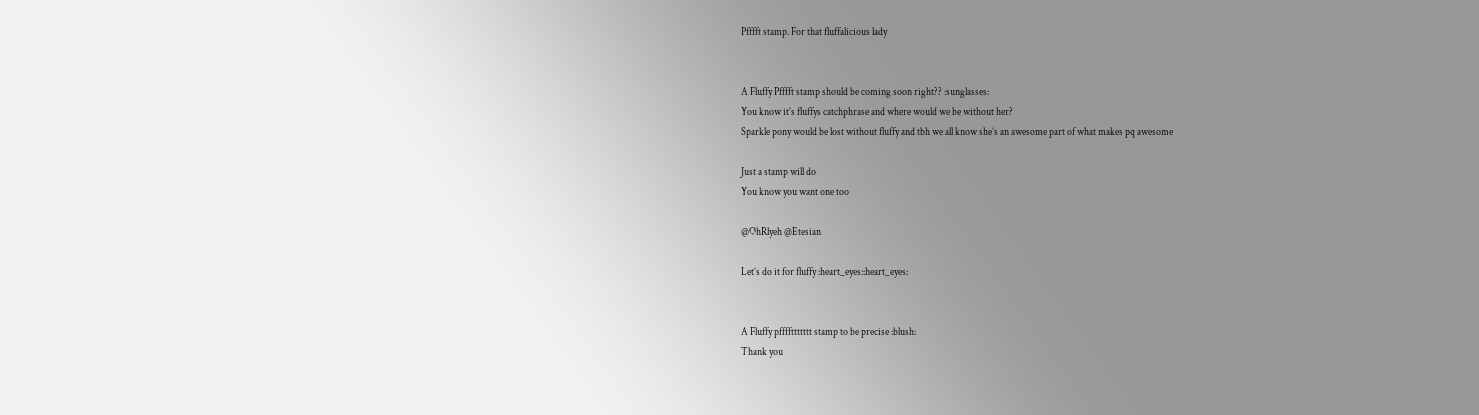Pfffft stamp. For that fluffalicious lady


A Fluffy Pfffft stamp should be coming soon right?? :sunglasses:
You know it’s fluffys catchphrase and where would we be without her?
Sparkle pony would be lost without fluffy and tbh we all know she’s an awesome part of what makes pq awesome

Just a stamp will do
You know you want one too

@OhRlyeh @Etesian

Let’s do it for fluffy :heart_eyes::heart_eyes:


A Fluffy pffffttttttt stamp to be precise :blush:
Thank you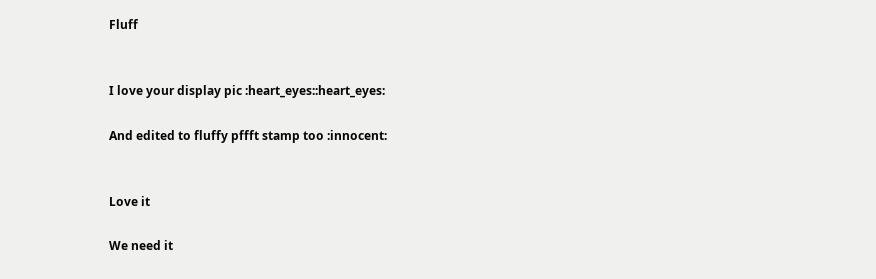Fluff


I love your display pic :heart_eyes::heart_eyes:

And edited to fluffy pffft stamp too :innocent:


Love it

We need it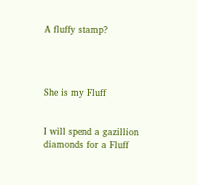A fluffy stamp?




She is my Fluff


I will spend a gazillion diamonds for a Fluff